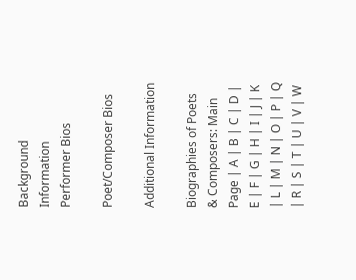Background Information
Performer Bios

Poet/Composer Bios

Additional Information

Biographies of Poets & Composers: Main Page | A | B | C | D | E | F | G | H | I | J | K | L | M | N | O | P | Q | R | S | T | U | V | W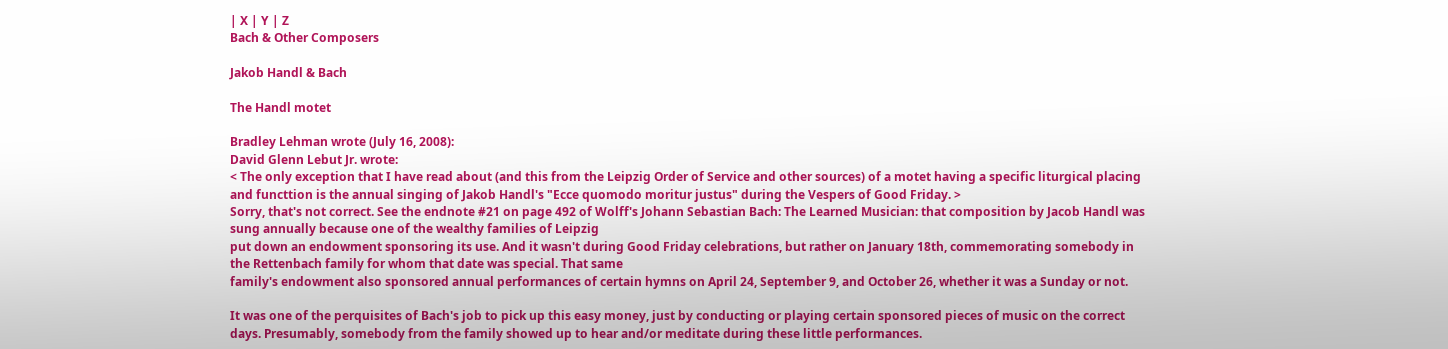| X | Y | Z
Bach & Other Composers

Jakob Handl & Bach

The Handl motet

Bradley Lehman wrote (July 16, 2008):
David Glenn Lebut Jr. wrote:
< The only exception that I have read about (and this from the Leipzig Order of Service and other sources) of a motet having a specific liturgical placing and functtion is the annual singing of Jakob Handl's "Ecce quomodo moritur justus" during the Vespers of Good Friday. >
Sorry, that's not correct. See the endnote #21 on page 492 of Wolff's Johann Sebastian Bach: The Learned Musician: that composition by Jacob Handl was sung annually because one of the wealthy families of Leipzig
put down an endowment sponsoring its use. And it wasn't during Good Friday celebrations, but rather on January 18th, commemorating somebody in the Rettenbach family for whom that date was special. That same
family's endowment also sponsored annual performances of certain hymns on April 24, September 9, and October 26, whether it was a Sunday or not.

It was one of the perquisites of Bach's job to pick up this easy money, just by conducting or playing certain sponsored pieces of music on the correct days. Presumably, somebody from the family showed up to hear and/or meditate during these little performances.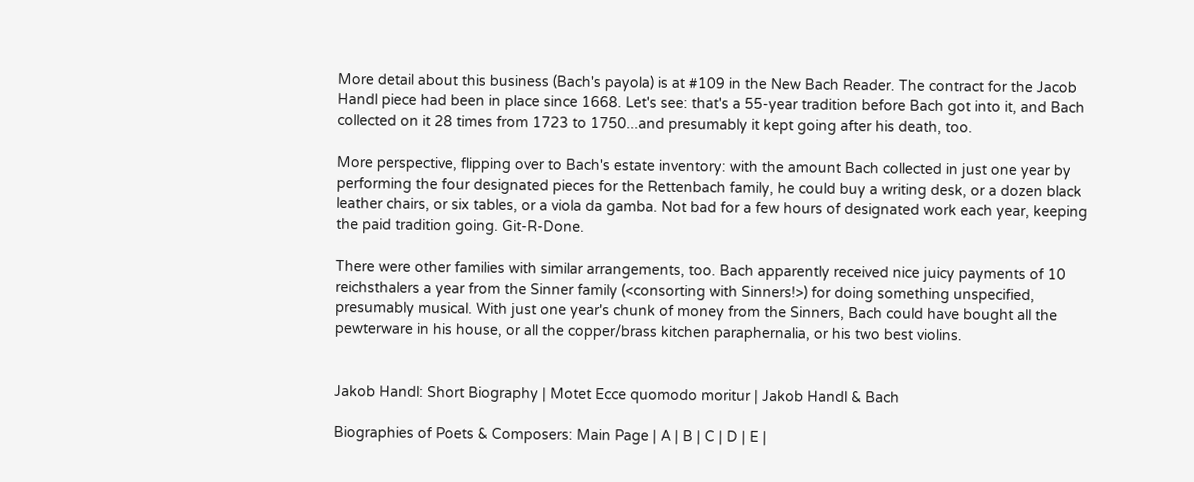More detail about this business (Bach's payola) is at #109 in the New Bach Reader. The contract for the Jacob Handl piece had been in place since 1668. Let's see: that's a 55-year tradition before Bach got into it, and Bach collected on it 28 times from 1723 to 1750...and presumably it kept going after his death, too.

More perspective, flipping over to Bach's estate inventory: with the amount Bach collected in just one year by performing the four designated pieces for the Rettenbach family, he could buy a writing desk, or a dozen black leather chairs, or six tables, or a viola da gamba. Not bad for a few hours of designated work each year, keeping the paid tradition going. Git-R-Done.

There were other families with similar arrangements, too. Bach apparently received nice juicy payments of 10 reichsthalers a year from the Sinner family (<consorting with Sinners!>) for doing something unspecified, presumably musical. With just one year's chunk of money from the Sinners, Bach could have bought all the pewterware in his house, or all the copper/brass kitchen paraphernalia, or his two best violins.


Jakob Handl: Short Biography | Motet Ecce quomodo moritur | Jakob Handl & Bach

Biographies of Poets & Composers: Main Page | A | B | C | D | E |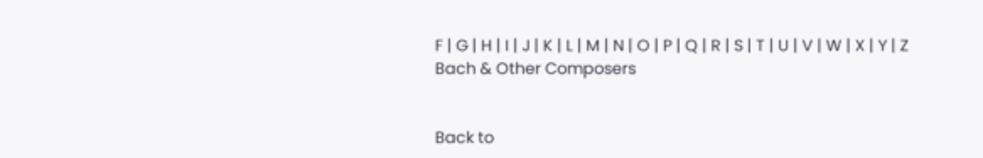F | G | H | I | J | K | L | M | N | O | P | Q | R | S | T | U | V | W | X | Y | Z
Bach & Other Composers


Back to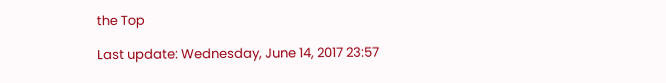the Top

Last update: Wednesday, June 14, 2017 23:57